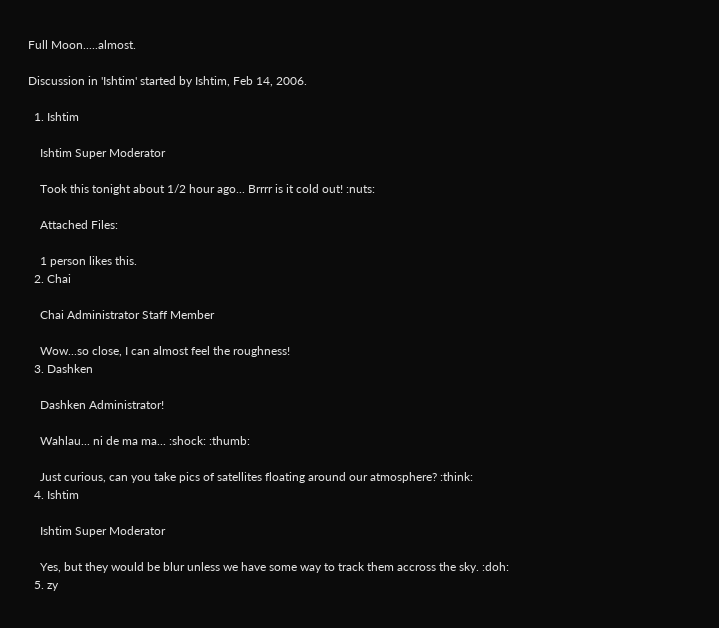Full Moon.....almost.

Discussion in 'Ishtim' started by Ishtim, Feb 14, 2006.

  1. Ishtim

    Ishtim Super Moderator

    Took this tonight about 1/2 hour ago... Brrrr is it cold out! :nuts:

    Attached Files:

    1 person likes this.
  2. Chai

    Chai Administrator Staff Member

    Wow...so close, I can almost feel the roughness!
  3. Dashken

    Dashken Administrator!

    Wahlau... ni de ma ma... :shock: :thumb:

    Just curious, can you take pics of satellites floating around our atmosphere? :think:
  4. Ishtim

    Ishtim Super Moderator

    Yes, but they would be blur unless we have some way to track them accross the sky. :doh:
  5. zy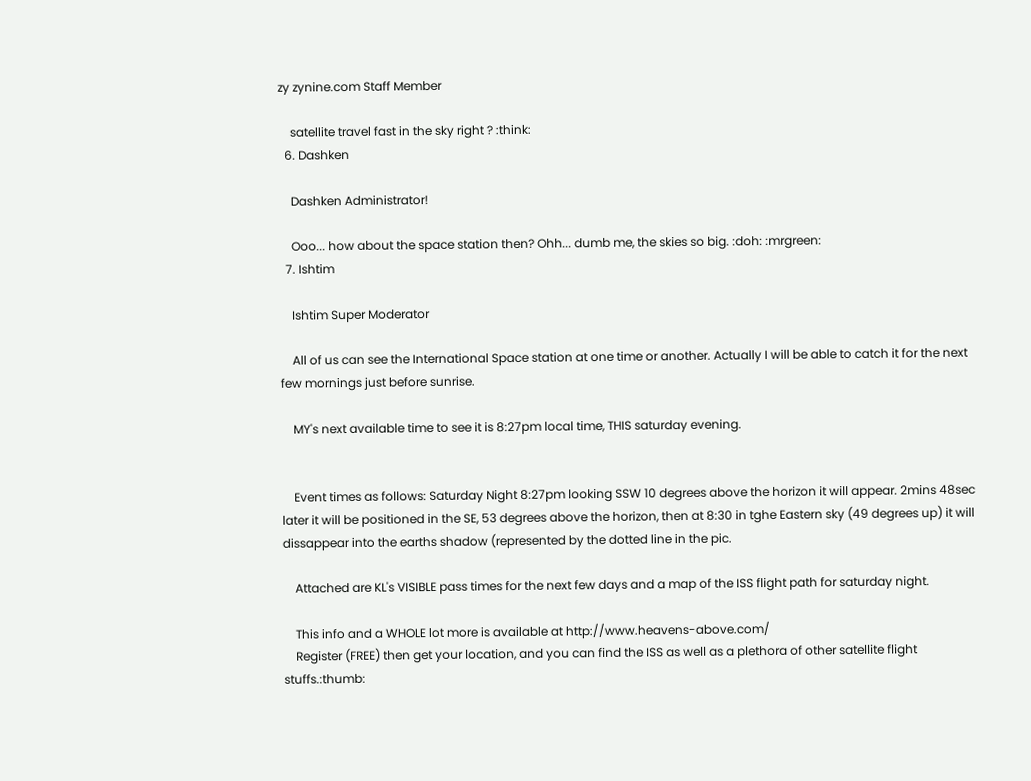zy zynine.com Staff Member

    satellite travel fast in the sky right ? :think:
  6. Dashken

    Dashken Administrator!

    Ooo... how about the space station then? Ohh... dumb me, the skies so big. :doh: :mrgreen:
  7. Ishtim

    Ishtim Super Moderator

    All of us can see the International Space station at one time or another. Actually I will be able to catch it for the next few mornings just before sunrise.

    MY's next available time to see it is 8:27pm local time, THIS saturday evening.


    Event times as follows: Saturday Night 8:27pm looking SSW 10 degrees above the horizon it will appear. 2mins 48sec later it will be positioned in the SE, 53 degrees above the horizon, then at 8:30 in tghe Eastern sky (49 degrees up) it will dissappear into the earths shadow (represented by the dotted line in the pic.

    Attached are KL's VISIBLE pass times for the next few days and a map of the ISS flight path for saturday night.

    This info and a WHOLE lot more is available at http://www.heavens-above.com/
    Register (FREE) then get your location, and you can find the ISS as well as a plethora of other satellite flight stuffs.:thumb: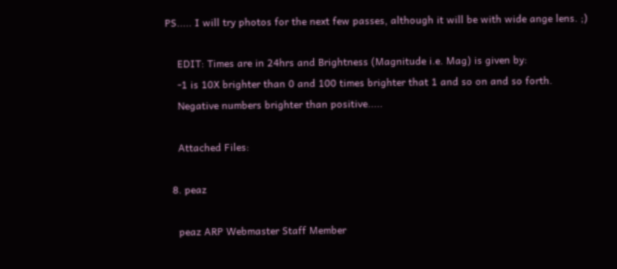PS..... I will try photos for the next few passes, although it will be with wide ange lens. ;)

    EDIT: Times are in 24hrs and Brightness (Magnitude i.e. Mag) is given by:
    -1 is 10X brighter than 0 and 100 times brighter that 1 and so on and so forth.
    Negative numbers brighter than positive.....

    Attached Files:

  8. peaz

    peaz ARP Webmaster Staff Member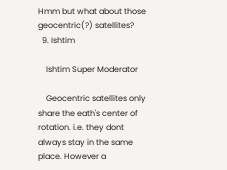Hmm but what about those geocentric(?) satellites?
  9. Ishtim

    Ishtim Super Moderator

    Geocentric satellites only share the eath's center of rotation. i.e. they dont always stay in the same place. However a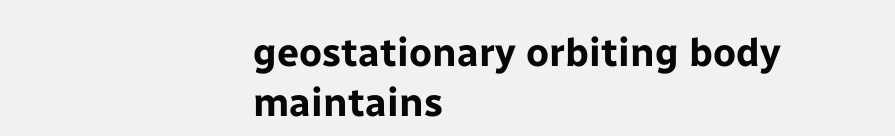geostationary orbiting body maintains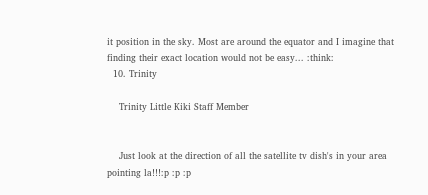it position in the sky. Most are around the equator and I imagine that finding their exact location would not be easy... :think:
  10. Trinity

    Trinity Little Kiki Staff Member


    Just look at the direction of all the satellite tv dish's in your area pointing la!!!:p :p :p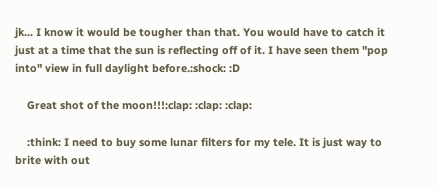jk... I know it would be tougher than that. You would have to catch it just at a time that the sun is reflecting off of it. I have seen them "pop into" view in full daylight before.:shock: :D

    Great shot of the moon!!!:clap: :clap: :clap:

    :think: I need to buy some lunar filters for my tele. It is just way to brite with out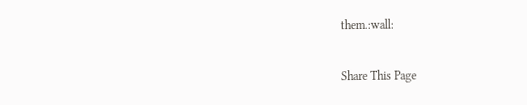them.:wall:

Share This Page